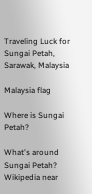Traveling Luck for Sungai Petah, Sarawak, Malaysia

Malaysia flag

Where is Sungai Petah?

What's around Sungai Petah?
Wikipedia near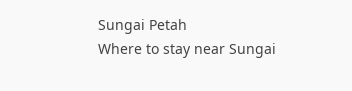Sungai Petah
Where to stay near Sungai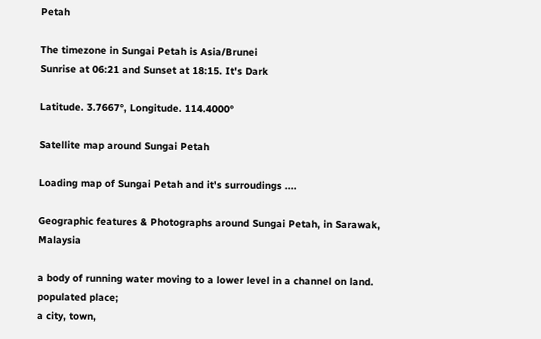Petah

The timezone in Sungai Petah is Asia/Brunei
Sunrise at 06:21 and Sunset at 18:15. It's Dark

Latitude. 3.7667°, Longitude. 114.4000°

Satellite map around Sungai Petah

Loading map of Sungai Petah and it's surroudings ....

Geographic features & Photographs around Sungai Petah, in Sarawak, Malaysia

a body of running water moving to a lower level in a channel on land.
populated place;
a city, town,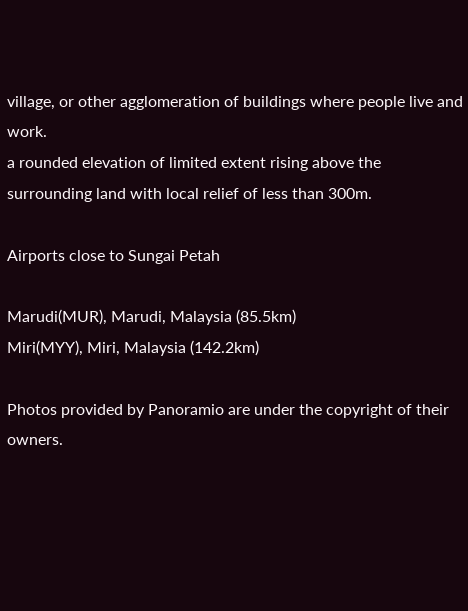village, or other agglomeration of buildings where people live and work.
a rounded elevation of limited extent rising above the surrounding land with local relief of less than 300m.

Airports close to Sungai Petah

Marudi(MUR), Marudi, Malaysia (85.5km)
Miri(MYY), Miri, Malaysia (142.2km)

Photos provided by Panoramio are under the copyright of their owners.